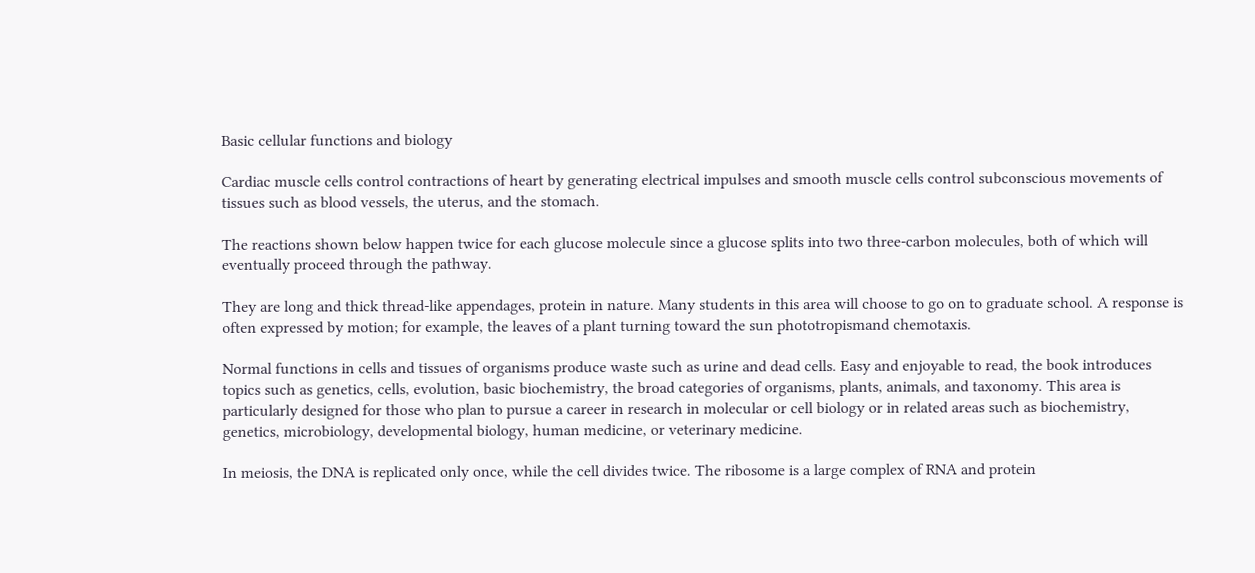Basic cellular functions and biology

Cardiac muscle cells control contractions of heart by generating electrical impulses and smooth muscle cells control subconscious movements of tissues such as blood vessels, the uterus, and the stomach.

The reactions shown below happen twice for each glucose molecule since a glucose splits into two three-carbon molecules, both of which will eventually proceed through the pathway.

They are long and thick thread-like appendages, protein in nature. Many students in this area will choose to go on to graduate school. A response is often expressed by motion; for example, the leaves of a plant turning toward the sun phototropismand chemotaxis.

Normal functions in cells and tissues of organisms produce waste such as urine and dead cells. Easy and enjoyable to read, the book introduces topics such as genetics, cells, evolution, basic biochemistry, the broad categories of organisms, plants, animals, and taxonomy. This area is particularly designed for those who plan to pursue a career in research in molecular or cell biology or in related areas such as biochemistry, genetics, microbiology, developmental biology, human medicine, or veterinary medicine.

In meiosis, the DNA is replicated only once, while the cell divides twice. The ribosome is a large complex of RNA and protein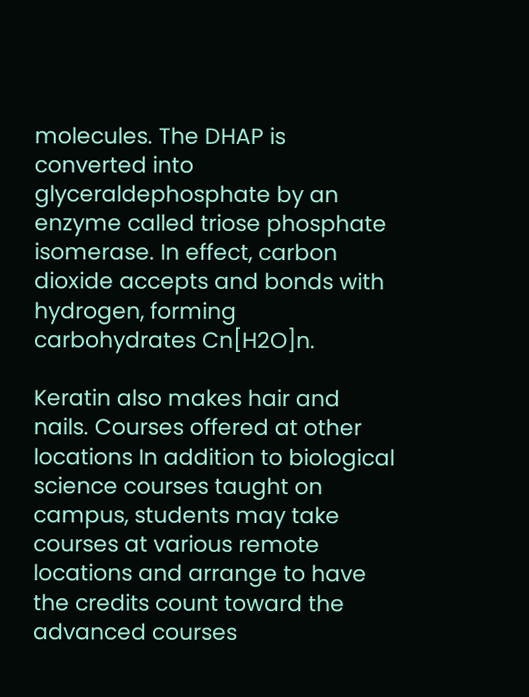molecules. The DHAP is converted into glyceraldephosphate by an enzyme called triose phosphate isomerase. In effect, carbon dioxide accepts and bonds with hydrogen, forming carbohydrates Cn[H2O]n.

Keratin also makes hair and nails. Courses offered at other locations In addition to biological science courses taught on campus, students may take courses at various remote locations and arrange to have the credits count toward the advanced courses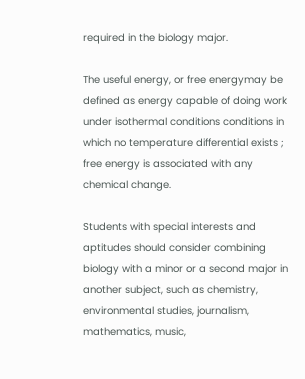required in the biology major.

The useful energy, or free energymay be defined as energy capable of doing work under isothermal conditions conditions in which no temperature differential exists ; free energy is associated with any chemical change.

Students with special interests and aptitudes should consider combining biology with a minor or a second major in another subject, such as chemistry, environmental studies, journalism, mathematics, music,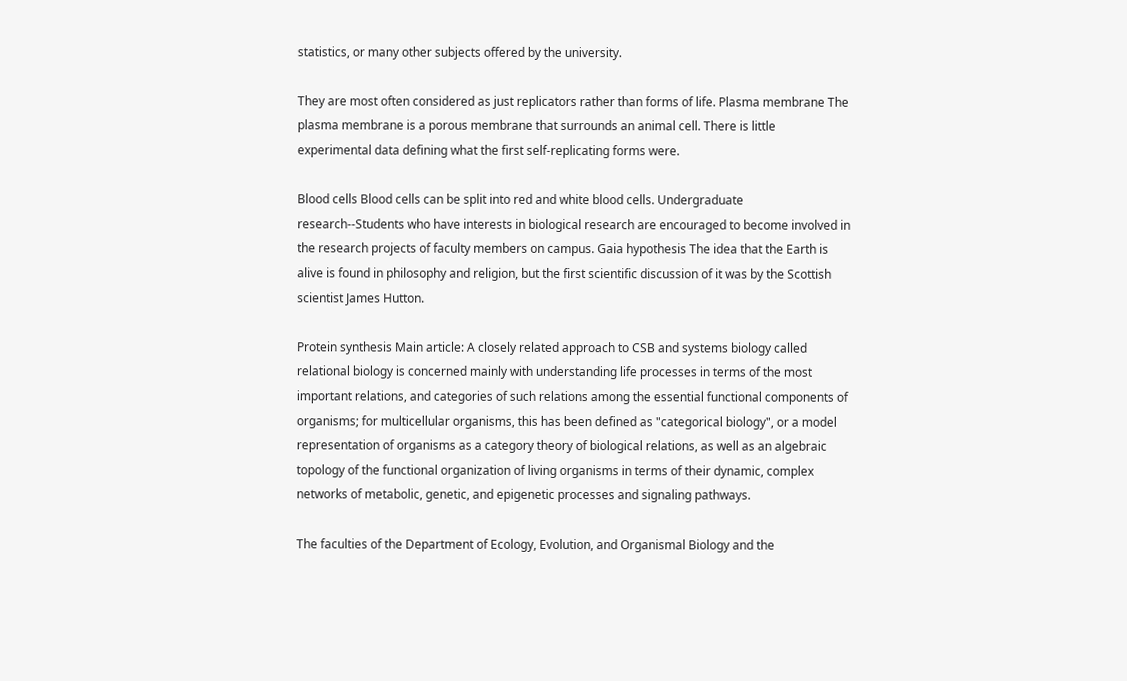statistics, or many other subjects offered by the university.

They are most often considered as just replicators rather than forms of life. Plasma membrane The plasma membrane is a porous membrane that surrounds an animal cell. There is little experimental data defining what the first self-replicating forms were.

Blood cells Blood cells can be split into red and white blood cells. Undergraduate research--Students who have interests in biological research are encouraged to become involved in the research projects of faculty members on campus. Gaia hypothesis The idea that the Earth is alive is found in philosophy and religion, but the first scientific discussion of it was by the Scottish scientist James Hutton.

Protein synthesis Main article: A closely related approach to CSB and systems biology called relational biology is concerned mainly with understanding life processes in terms of the most important relations, and categories of such relations among the essential functional components of organisms; for multicellular organisms, this has been defined as "categorical biology", or a model representation of organisms as a category theory of biological relations, as well as an algebraic topology of the functional organization of living organisms in terms of their dynamic, complex networks of metabolic, genetic, and epigenetic processes and signaling pathways.

The faculties of the Department of Ecology, Evolution, and Organismal Biology and the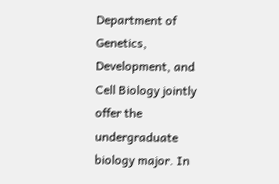Department of Genetics, Development, and Cell Biology jointly offer the undergraduate biology major. In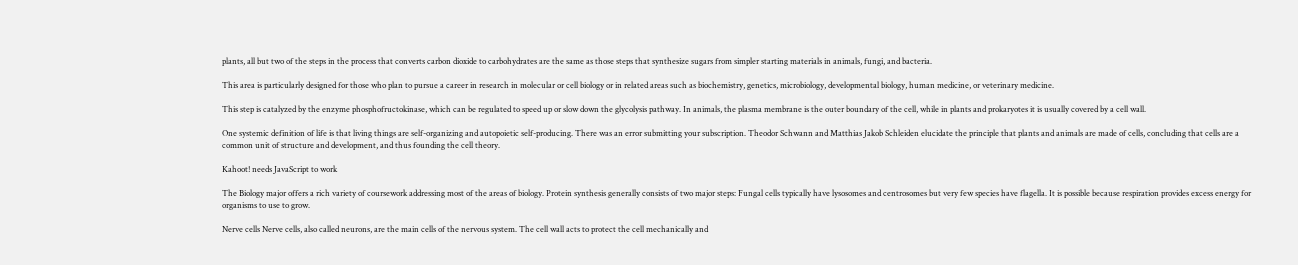plants, all but two of the steps in the process that converts carbon dioxide to carbohydrates are the same as those steps that synthesize sugars from simpler starting materials in animals, fungi, and bacteria.

This area is particularly designed for those who plan to pursue a career in research in molecular or cell biology or in related areas such as biochemistry, genetics, microbiology, developmental biology, human medicine, or veterinary medicine.

This step is catalyzed by the enzyme phosphofructokinase, which can be regulated to speed up or slow down the glycolysis pathway. In animals, the plasma membrane is the outer boundary of the cell, while in plants and prokaryotes it is usually covered by a cell wall.

One systemic definition of life is that living things are self-organizing and autopoietic self-producing. There was an error submitting your subscription. Theodor Schwann and Matthias Jakob Schleiden elucidate the principle that plants and animals are made of cells, concluding that cells are a common unit of structure and development, and thus founding the cell theory.

Kahoot! needs JavaScript to work

The Biology major offers a rich variety of coursework addressing most of the areas of biology. Protein synthesis generally consists of two major steps: Fungal cells typically have lysosomes and centrosomes but very few species have flagella. It is possible because respiration provides excess energy for organisms to use to grow.

Nerve cells Nerve cells, also called neurons, are the main cells of the nervous system. The cell wall acts to protect the cell mechanically and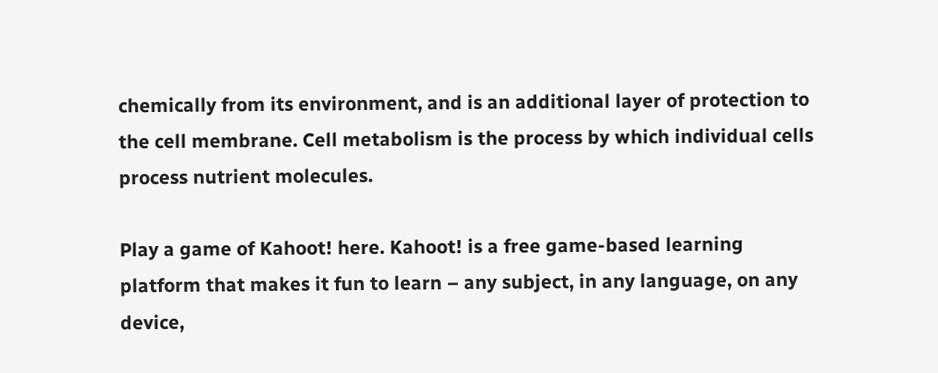chemically from its environment, and is an additional layer of protection to the cell membrane. Cell metabolism is the process by which individual cells process nutrient molecules.

Play a game of Kahoot! here. Kahoot! is a free game-based learning platform that makes it fun to learn – any subject, in any language, on any device,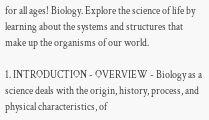for all ages! Biology. Explore the science of life by learning about the systems and structures that make up the organisms of our world.

1. INTRODUCTION - OVERVIEW - Biology as a science deals with the origin, history, process, and physical characteristics, of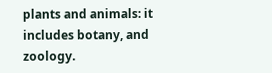plants and animals: it includes botany, and zoology.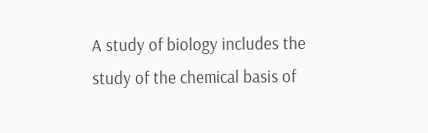A study of biology includes the study of the chemical basis of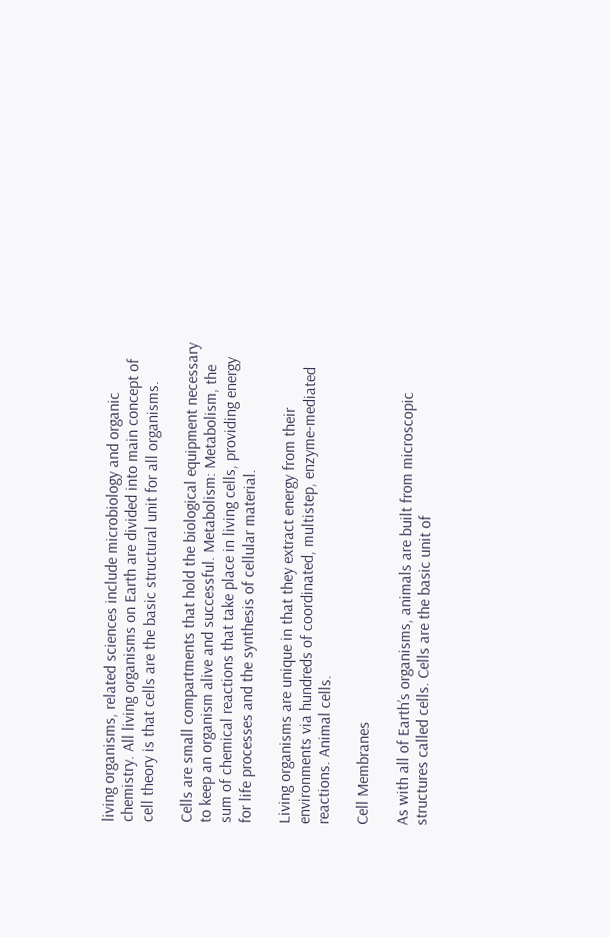living organisms, related sciences include microbiology and organic chemistry. All living organisms on Earth are divided into main concept of cell theory is that cells are the basic structural unit for all organisms.

Cells are small compartments that hold the biological equipment necessary to keep an organism alive and successful. Metabolism: Metabolism, the sum of chemical reactions that take place in living cells, providing energy for life processes and the synthesis of cellular material.

Living organisms are unique in that they extract energy from their environments via hundreds of coordinated, multistep, enzyme-mediated reactions. Animal cells.

Cell Membranes

As with all of Earth’s organisms, animals are built from microscopic structures called cells. Cells are the basic unit of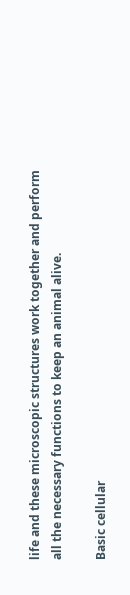life and these microscopic structures work together and perform all the necessary functions to keep an animal alive.

Basic cellular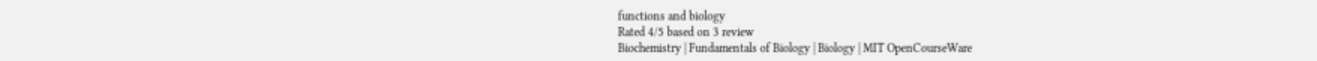functions and biology
Rated 4/5 based on 3 review
Biochemistry | Fundamentals of Biology | Biology | MIT OpenCourseWare